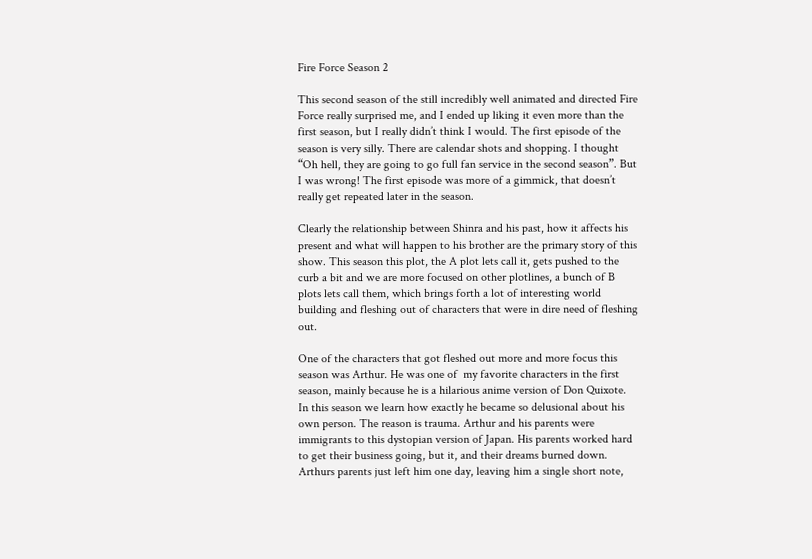Fire Force Season 2

This second season of the still incredibly well animated and directed Fire Force really surprised me, and I ended up liking it even more than the first season, but I really didn’t think I would. The first episode of the season is very silly. There are calendar shots and shopping. I thought “Oh hell, they are going to go full fan service in the second season”. But I was wrong! The first episode was more of a gimmick, that doesn’t really get repeated later in the season.

Clearly the relationship between Shinra and his past, how it affects his present and what will happen to his brother are the primary story of this show. This season this plot, the A plot lets call it, gets pushed to the curb a bit and we are more focused on other plotlines, a bunch of B plots lets call them, which brings forth a lot of interesting world building and fleshing out of characters that were in dire need of fleshing out.

One of the characters that got fleshed out more and more focus this season was Arthur. He was one of  my favorite characters in the first season, mainly because he is a hilarious anime version of Don Quixote. In this season we learn how exactly he became so delusional about his own person. The reason is trauma. Arthur and his parents were immigrants to this dystopian version of Japan. His parents worked hard to get their business going, but it, and their dreams burned down. Arthurs parents just left him one day, leaving him a single short note,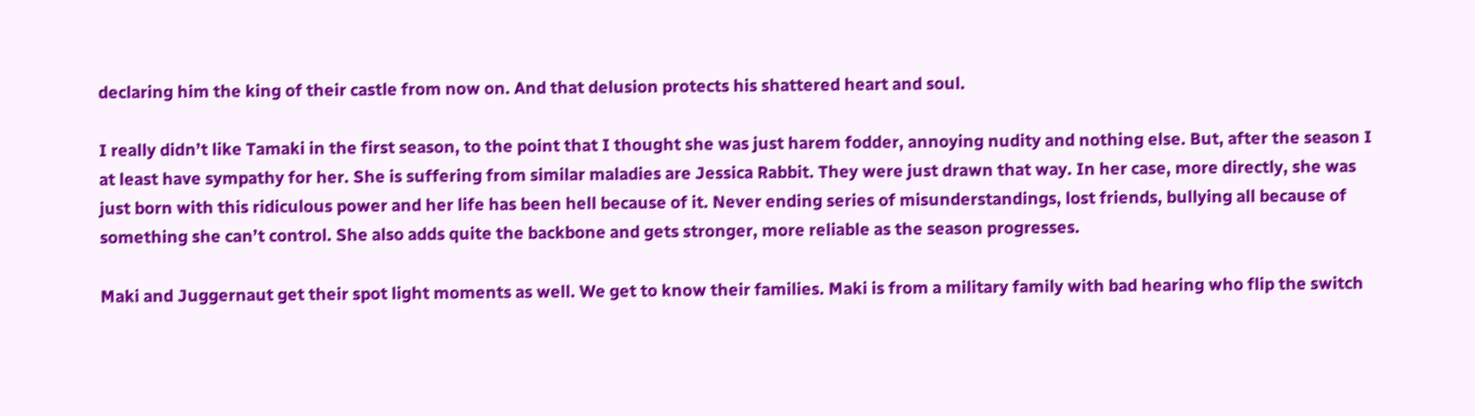declaring him the king of their castle from now on. And that delusion protects his shattered heart and soul.

I really didn’t like Tamaki in the first season, to the point that I thought she was just harem fodder, annoying nudity and nothing else. But, after the season I at least have sympathy for her. She is suffering from similar maladies are Jessica Rabbit. They were just drawn that way. In her case, more directly, she was just born with this ridiculous power and her life has been hell because of it. Never ending series of misunderstandings, lost friends, bullying all because of something she can’t control. She also adds quite the backbone and gets stronger, more reliable as the season progresses.

Maki and Juggernaut get their spot light moments as well. We get to know their families. Maki is from a military family with bad hearing who flip the switch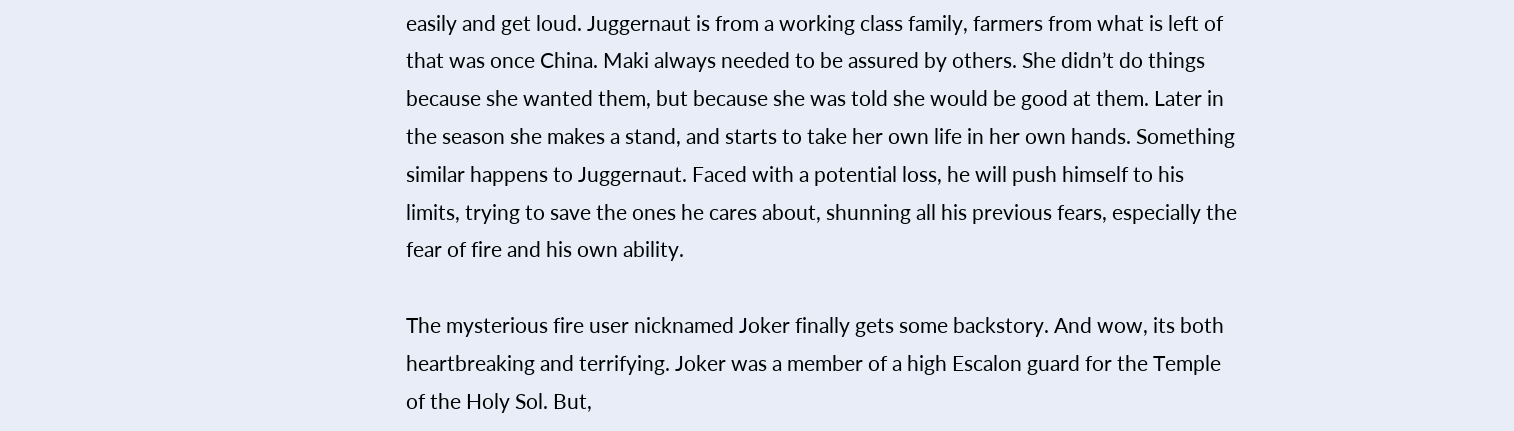easily and get loud. Juggernaut is from a working class family, farmers from what is left of that was once China. Maki always needed to be assured by others. She didn’t do things because she wanted them, but because she was told she would be good at them. Later in the season she makes a stand, and starts to take her own life in her own hands. Something similar happens to Juggernaut. Faced with a potential loss, he will push himself to his limits, trying to save the ones he cares about, shunning all his previous fears, especially the fear of fire and his own ability.

The mysterious fire user nicknamed Joker finally gets some backstory. And wow, its both heartbreaking and terrifying. Joker was a member of a high Escalon guard for the Temple of the Holy Sol. But,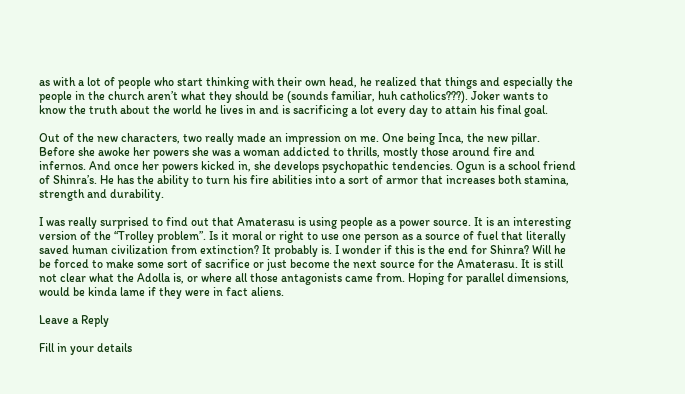as with a lot of people who start thinking with their own head, he realized that things and especially the people in the church aren’t what they should be (sounds familiar, huh catholics???). Joker wants to know the truth about the world he lives in and is sacrificing a lot every day to attain his final goal.

Out of the new characters, two really made an impression on me. One being Inca, the new pillar. Before she awoke her powers she was a woman addicted to thrills, mostly those around fire and infernos. And once her powers kicked in, she develops psychopathic tendencies. Ogun is a school friend of Shinra’s. He has the ability to turn his fire abilities into a sort of armor that increases both stamina, strength and durability.

I was really surprised to find out that Amaterasu is using people as a power source. It is an interesting version of the “Trolley problem”. Is it moral or right to use one person as a source of fuel that literally saved human civilization from extinction? It probably is. I wonder if this is the end for Shinra? Will he be forced to make some sort of sacrifice or just become the next source for the Amaterasu. It is still not clear what the Adolla is, or where all those antagonists came from. Hoping for parallel dimensions, would be kinda lame if they were in fact aliens.

Leave a Reply

Fill in your details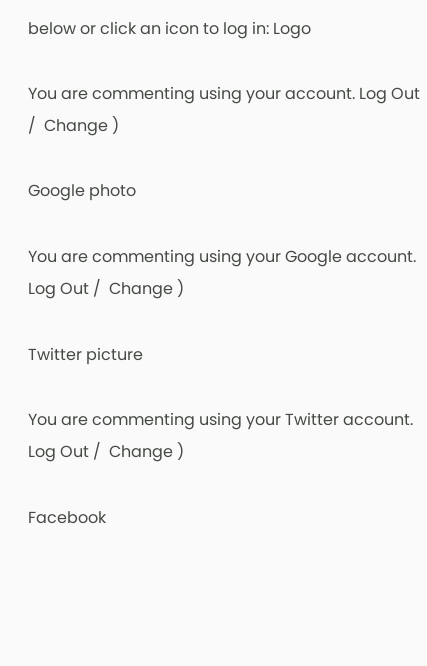below or click an icon to log in: Logo

You are commenting using your account. Log Out /  Change )

Google photo

You are commenting using your Google account. Log Out /  Change )

Twitter picture

You are commenting using your Twitter account. Log Out /  Change )

Facebook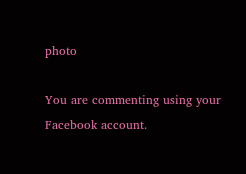photo

You are commenting using your Facebook account.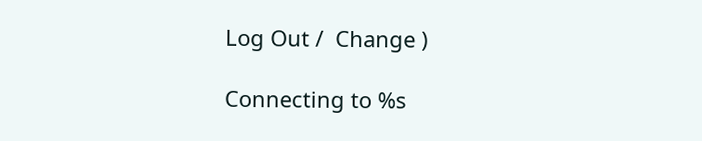Log Out /  Change )

Connecting to %s